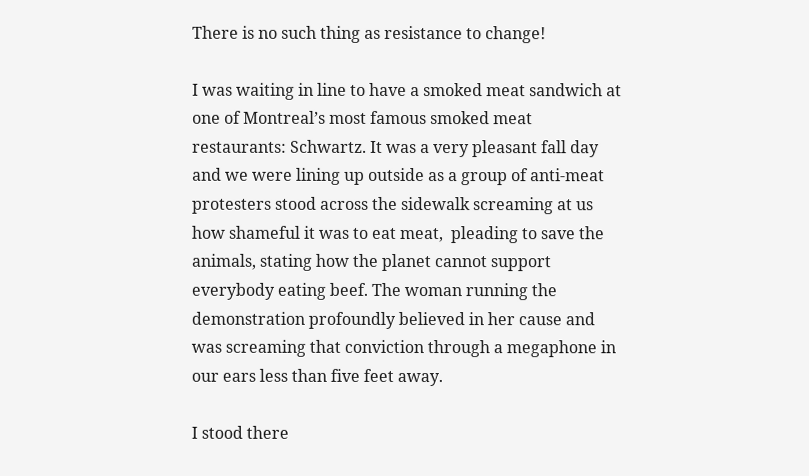There is no such thing as resistance to change!

I was waiting in line to have a smoked meat sandwich at one of Montreal’s most famous smoked meat restaurants: Schwartz. It was a very pleasant fall day and we were lining up outside as a group of anti-meat protesters stood across the sidewalk screaming at us how shameful it was to eat meat,  pleading to save the animals, stating how the planet cannot support everybody eating beef. The woman running the demonstration profoundly believed in her cause and was screaming that conviction through a megaphone in our ears less than five feet away.

I stood there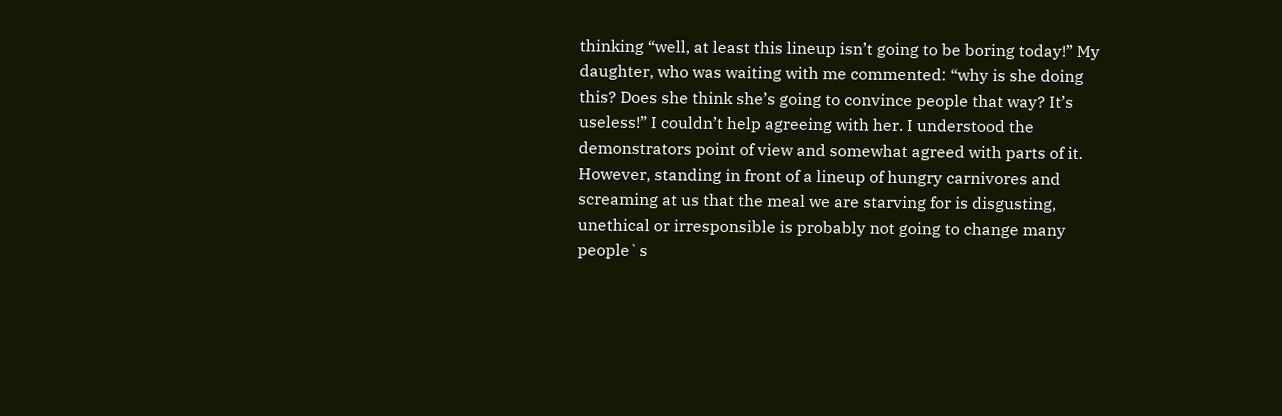thinking “well, at least this lineup isn’t going to be boring today!” My daughter, who was waiting with me commented: “why is she doing this? Does she think she’s going to convince people that way? It’s useless!” I couldn’t help agreeing with her. I understood the demonstrators point of view and somewhat agreed with parts of it. However, standing in front of a lineup of hungry carnivores and screaming at us that the meal we are starving for is disgusting, unethical or irresponsible is probably not going to change many people`s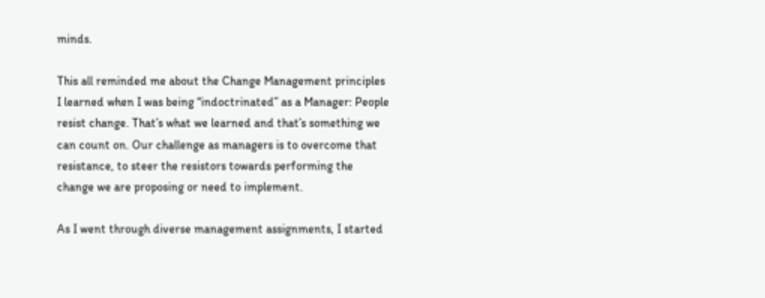minds.

This all reminded me about the Change Management principles I learned when I was being “indoctrinated” as a Manager: People resist change. That’s what we learned and that’s something we can count on. Our challenge as managers is to overcome that resistance, to steer the resistors towards performing the change we are proposing or need to implement.

As I went through diverse management assignments, I started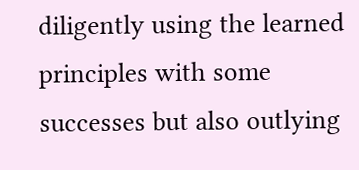diligently using the learned principles with some successes but also outlying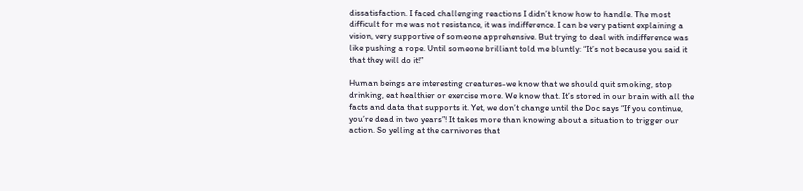dissatisfaction. I faced challenging reactions I didn’t know how to handle. The most difficult for me was not resistance, it was indifference. I can be very patient explaining a vision, very supportive of someone apprehensive. But trying to deal with indifference was like pushing a rope. Until someone brilliant told me bluntly: “It’s not because you said it that they will do it!”

Human beings are interesting creatures-we know that we should quit smoking, stop drinking, eat healthier or exercise more. We know that. It’s stored in our brain with all the facts and data that supports it. Yet, we don’t change until the Doc says “If you continue, you’re dead in two years”! It takes more than knowing about a situation to trigger our action. So yelling at the carnivores that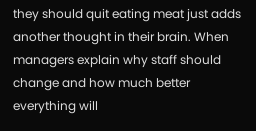they should quit eating meat just adds another thought in their brain. When managers explain why staff should change and how much better everything will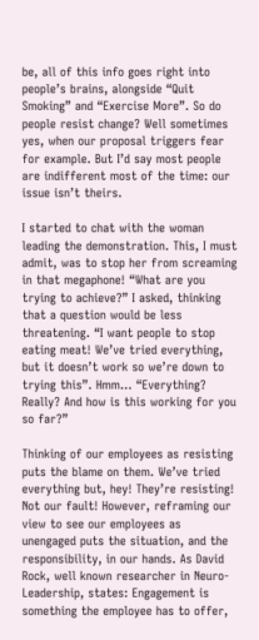be, all of this info goes right into people’s brains, alongside “Quit Smoking” and “Exercise More”. So do people resist change? Well sometimes yes, when our proposal triggers fear for example. But I’d say most people are indifferent most of the time: our issue isn’t theirs.

I started to chat with the woman leading the demonstration. This, I must admit, was to stop her from screaming in that megaphone! “What are you trying to achieve?” I asked, thinking that a question would be less threatening. “I want people to stop eating meat! We’ve tried everything, but it doesn’t work so we’re down to trying this”. Hmm… “Everything? Really? And how is this working for you so far?”

Thinking of our employees as resisting puts the blame on them. We’ve tried everything but, hey! They’re resisting! Not our fault! However, reframing our view to see our employees as unengaged puts the situation, and the responsibility, in our hands. As David Rock, well known researcher in Neuro-Leadership, states: Engagement is something the employee has to offer,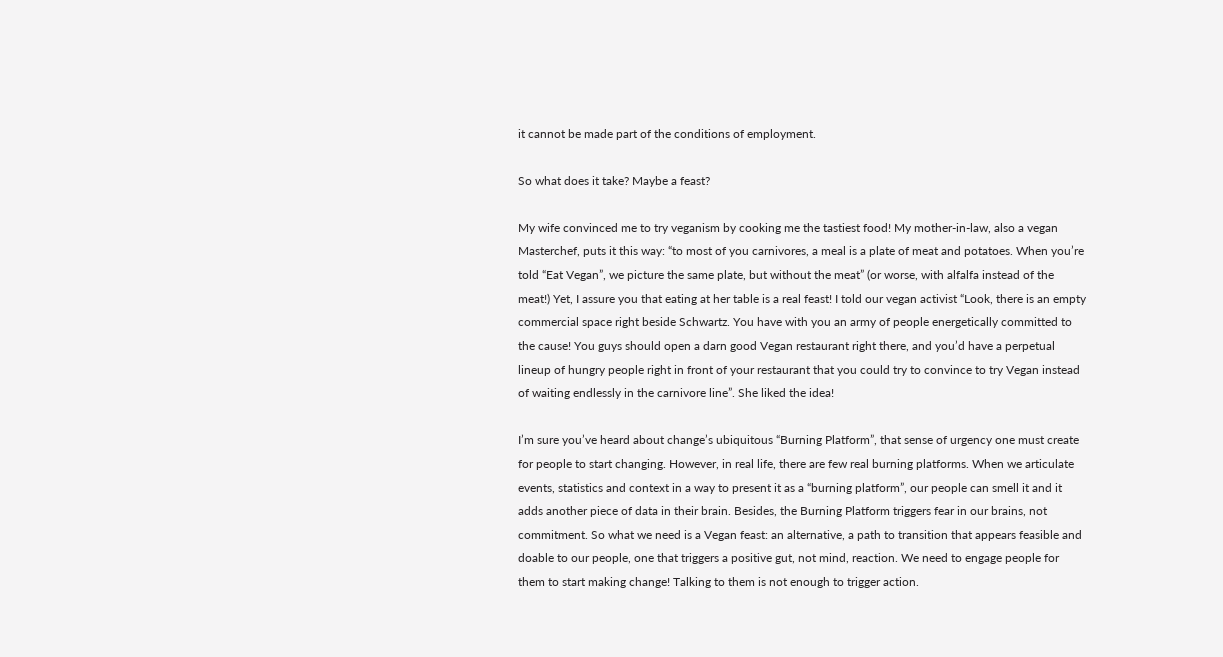it cannot be made part of the conditions of employment.

So what does it take? Maybe a feast?

My wife convinced me to try veganism by cooking me the tastiest food! My mother-in-law, also a vegan Masterchef, puts it this way: “to most of you carnivores, a meal is a plate of meat and potatoes. When you’re told “Eat Vegan”, we picture the same plate, but without the meat” (or worse, with alfalfa instead of the meat!) Yet, I assure you that eating at her table is a real feast! I told our vegan activist “Look, there is an empty commercial space right beside Schwartz. You have with you an army of people energetically committed to the cause! You guys should open a darn good Vegan restaurant right there, and you’d have a perpetual lineup of hungry people right in front of your restaurant that you could try to convince to try Vegan instead of waiting endlessly in the carnivore line”. She liked the idea!

I’m sure you’ve heard about change’s ubiquitous “Burning Platform”, that sense of urgency one must create for people to start changing. However, in real life, there are few real burning platforms. When we articulate events, statistics and context in a way to present it as a “burning platform”, our people can smell it and it adds another piece of data in their brain. Besides, the Burning Platform triggers fear in our brains, not commitment. So what we need is a Vegan feast: an alternative, a path to transition that appears feasible and doable to our people, one that triggers a positive gut, not mind, reaction. We need to engage people for them to start making change! Talking to them is not enough to trigger action.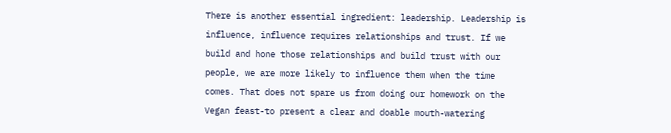There is another essential ingredient: leadership. Leadership is influence, influence requires relationships and trust. If we build and hone those relationships and build trust with our people, we are more likely to influence them when the time comes. That does not spare us from doing our homework on the Vegan feast-to present a clear and doable mouth-watering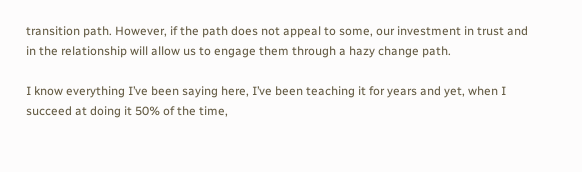transition path. However, if the path does not appeal to some, our investment in trust and in the relationship will allow us to engage them through a hazy change path.

I know everything I’ve been saying here, I’ve been teaching it for years and yet, when I succeed at doing it 50% of the time,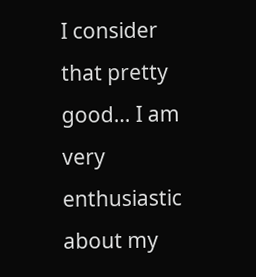I consider that pretty good… I am very enthusiastic about my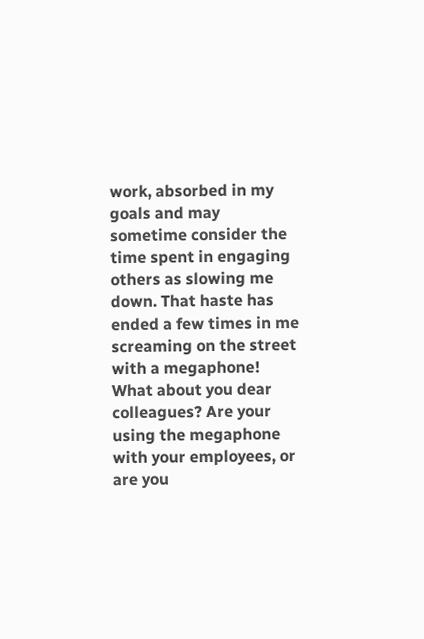work, absorbed in my goals and may sometime consider the time spent in engaging others as slowing me down. That haste has ended a few times in me screaming on the street with a megaphone! What about you dear colleagues? Are your using the megaphone with your employees, or are you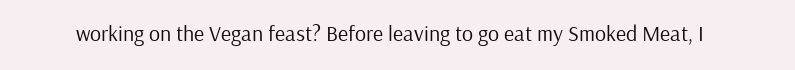working on the Vegan feast? Before leaving to go eat my Smoked Meat, I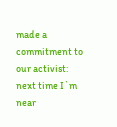made a commitment to our activist: next time I`m near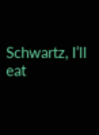Schwartz, I’ll eat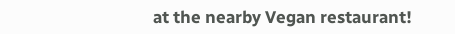at the nearby Vegan restaurant!